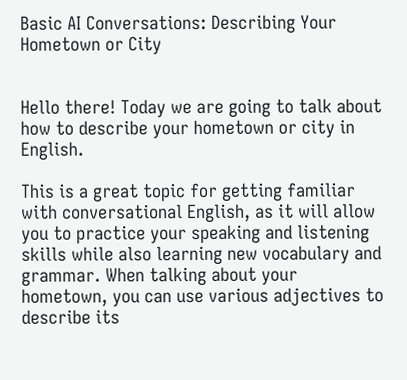Basic AI Conversations: Describing Your Hometown or City


Hello there! Today we are going to talk about how to describe your hometown or city in English.

This is a great topic for getting familiar with conversational English, as it will allow you to practice your speaking and listening skills while also learning new vocabulary and grammar. When talking about your hometown, you can use various adjectives to describe its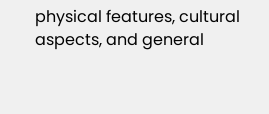physical features, cultural aspects, and general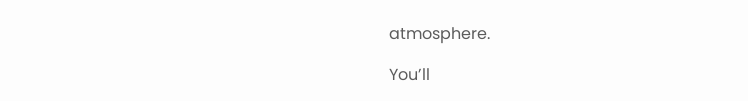atmosphere.

You’ll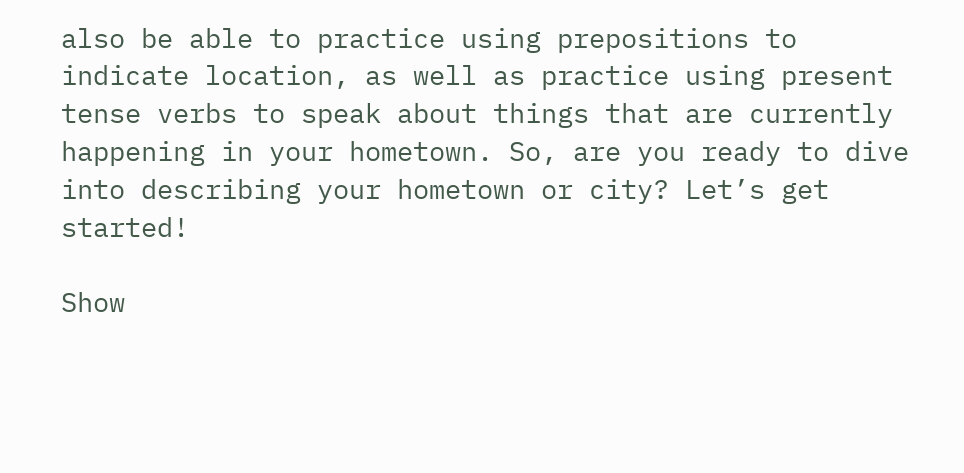also be able to practice using prepositions to indicate location, as well as practice using present tense verbs to speak about things that are currently happening in your hometown. So, are you ready to dive into describing your hometown or city? Let’s get started!

Show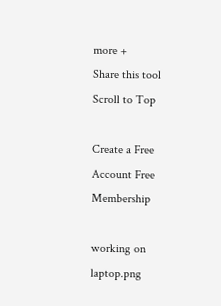more +
Share this tool
Scroll to Top

Create a Free Account Free Membership

working on laptop.png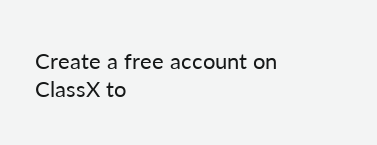Create a free account on ClassX to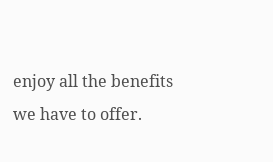enjoy all the benefits we have to offer.